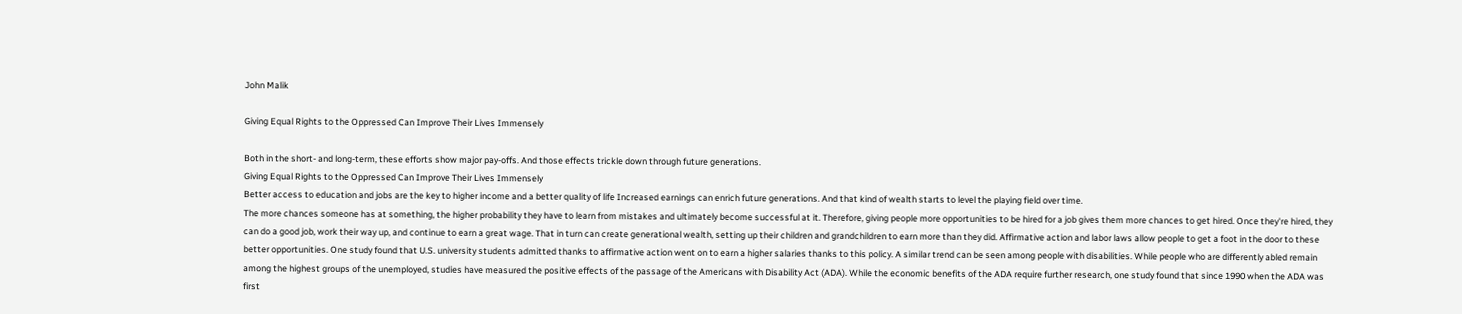John Malik

Giving Equal Rights to the Oppressed Can Improve Their Lives Immensely

Both in the short- and long-term, these efforts show major pay-offs. And those effects trickle down through future generations.
Giving Equal Rights to the Oppressed Can Improve Their Lives Immensely
Better access to education and jobs are the key to higher income and a better quality of life Increased earnings can enrich future generations. And that kind of wealth starts to level the playing field over time.
The more chances someone has at something, the higher probability they have to learn from mistakes and ultimately become successful at it. Therefore, giving people more opportunities to be hired for a job gives them more chances to get hired. Once they're hired, they can do a good job, work their way up, and continue to earn a great wage. That in turn can create generational wealth, setting up their children and grandchildren to earn more than they did. Affirmative action and labor laws allow people to get a foot in the door to these better opportunities. One study found that U.S. university students admitted thanks to affirmative action went on to earn a higher salaries thanks to this policy. A similar trend can be seen among people with disabilities. While people who are differently abled remain among the highest groups of the unemployed, studies have measured the positive effects of the passage of the Americans with Disability Act (ADA). While the economic benefits of the ADA require further research, one study found that since 1990 when the ADA was first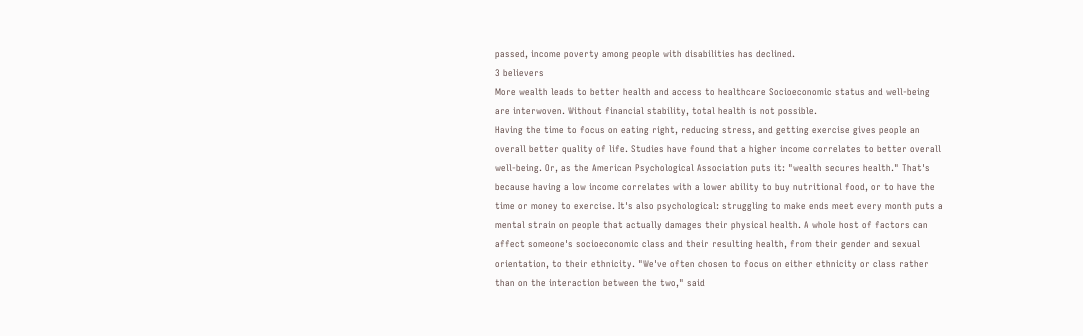passed, income poverty among people with disabilities has declined.
3 believers
More wealth leads to better health and access to healthcare Socioeconomic status and well-being are interwoven. Without financial stability, total health is not possible.
Having the time to focus on eating right, reducing stress, and getting exercise gives people an overall better quality of life. Studies have found that a higher income correlates to better overall well-being. Or, as the American Psychological Association puts it: "wealth secures health." That's because having a low income correlates with a lower ability to buy nutritional food, or to have the time or money to exercise. It's also psychological: struggling to make ends meet every month puts a mental strain on people that actually damages their physical health. A whole host of factors can affect someone's socioeconomic class and their resulting health, from their gender and sexual orientation, to their ethnicity. "We've often chosen to focus on either ethnicity or class rather than on the interaction between the two," said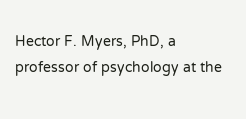Hector F. Myers, PhD, a professor of psychology at the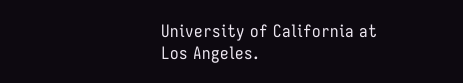University of California at Los Angeles.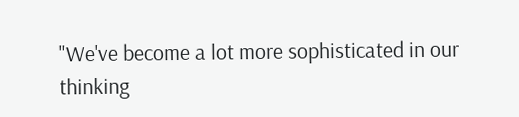"We've become a lot more sophisticated in our thinking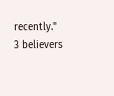recently."
3 believers